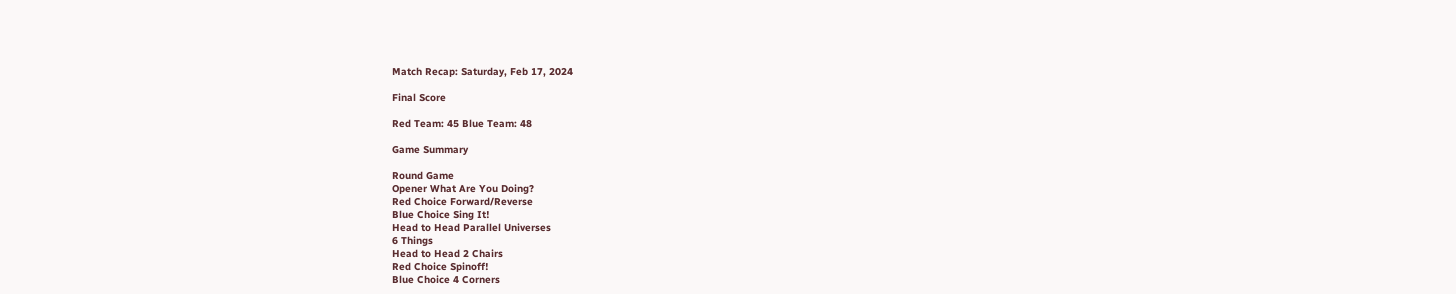Match Recap: Saturday, Feb 17, 2024

Final Score

Red Team: 45 Blue Team: 48

Game Summary

Round Game
Opener What Are You Doing?
Red Choice Forward/Reverse
Blue Choice Sing It!
Head to Head Parallel Universes
6 Things
Head to Head 2 Chairs
Red Choice Spinoff!
Blue Choice 4 Corners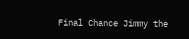Final Chance Jimmy the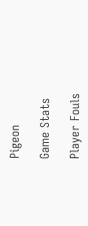Pigeon

Game Stats

Player Fouls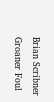Brian Scribner Groaner Foul